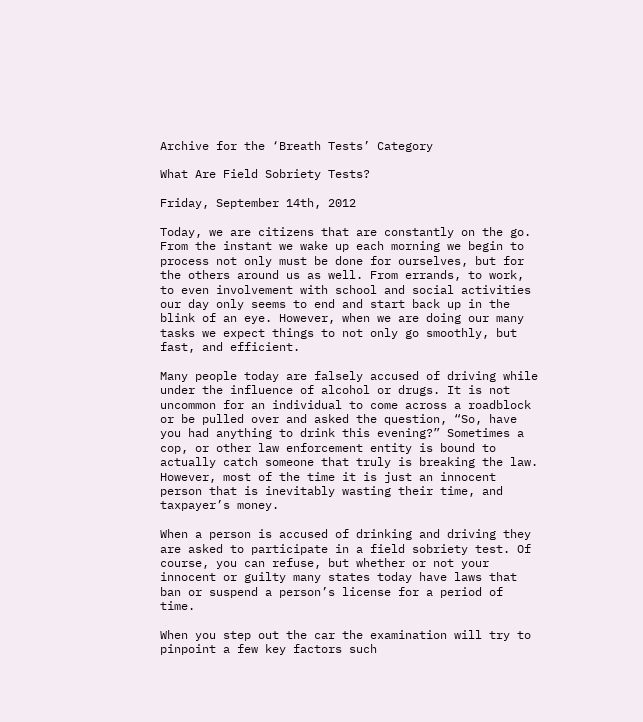Archive for the ‘Breath Tests’ Category

What Are Field Sobriety Tests?

Friday, September 14th, 2012

Today, we are citizens that are constantly on the go. From the instant we wake up each morning we begin to process not only must be done for ourselves, but for the others around us as well. From errands, to work, to even involvement with school and social activities our day only seems to end and start back up in the blink of an eye. However, when we are doing our many tasks we expect things to not only go smoothly, but fast, and efficient.

Many people today are falsely accused of driving while under the influence of alcohol or drugs. It is not uncommon for an individual to come across a roadblock or be pulled over and asked the question, “So, have you had anything to drink this evening?” Sometimes a cop, or other law enforcement entity is bound to actually catch someone that truly is breaking the law. However, most of the time it is just an innocent person that is inevitably wasting their time, and taxpayer’s money.

When a person is accused of drinking and driving they are asked to participate in a field sobriety test. Of course, you can refuse, but whether or not your innocent or guilty many states today have laws that ban or suspend a person’s license for a period of time.

When you step out the car the examination will try to pinpoint a few key factors such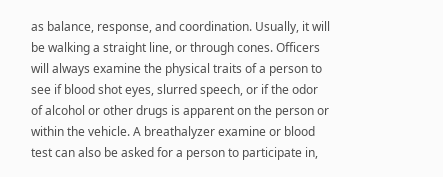as balance, response, and coordination. Usually, it will be walking a straight line, or through cones. Officers will always examine the physical traits of a person to see if blood shot eyes, slurred speech, or if the odor of alcohol or other drugs is apparent on the person or within the vehicle. A breathalyzer examine or blood test can also be asked for a person to participate in,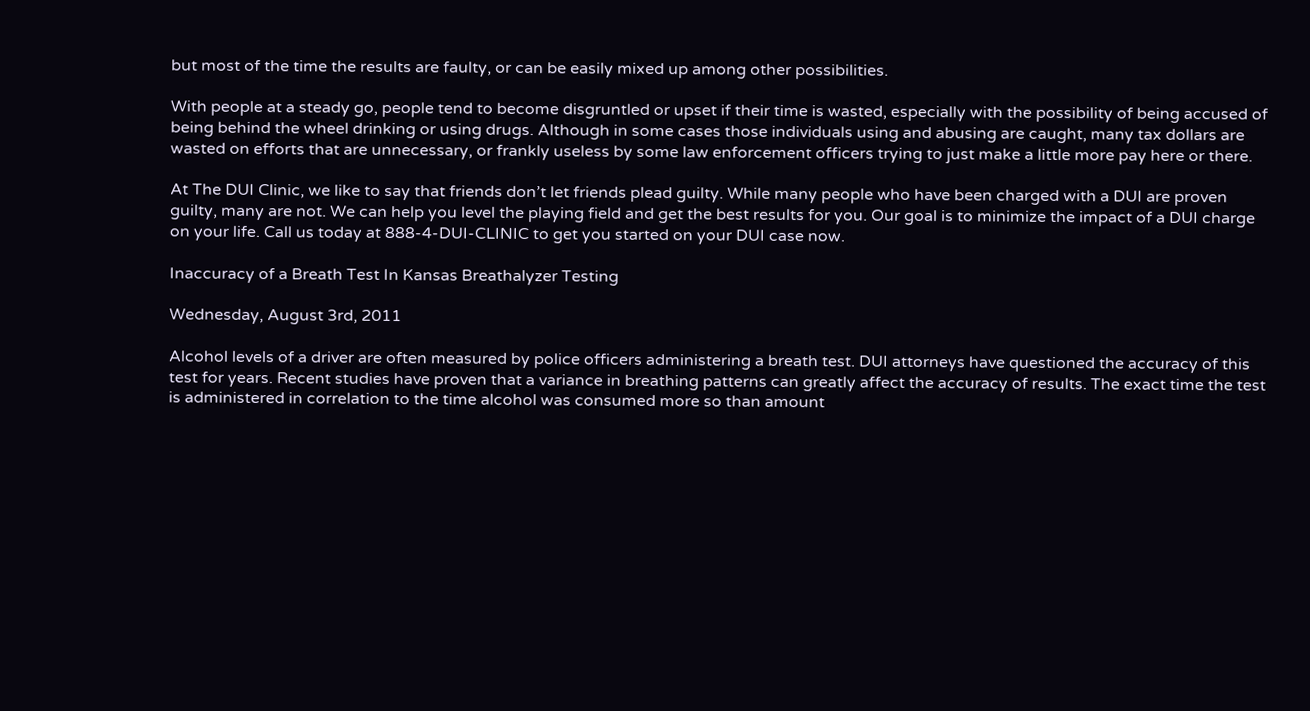but most of the time the results are faulty, or can be easily mixed up among other possibilities.

With people at a steady go, people tend to become disgruntled or upset if their time is wasted, especially with the possibility of being accused of being behind the wheel drinking or using drugs. Although in some cases those individuals using and abusing are caught, many tax dollars are wasted on efforts that are unnecessary, or frankly useless by some law enforcement officers trying to just make a little more pay here or there.

At The DUI Clinic, we like to say that friends don’t let friends plead guilty. While many people who have been charged with a DUI are proven guilty, many are not. We can help you level the playing field and get the best results for you. Our goal is to minimize the impact of a DUI charge on your life. Call us today at 888-4-DUI-CLINIC to get you started on your DUI case now.

Inaccuracy of a Breath Test In Kansas Breathalyzer Testing

Wednesday, August 3rd, 2011

Alcohol levels of a driver are often measured by police officers administering a breath test. DUI attorneys have questioned the accuracy of this test for years. Recent studies have proven that a variance in breathing patterns can greatly affect the accuracy of results. The exact time the test is administered in correlation to the time alcohol was consumed more so than amount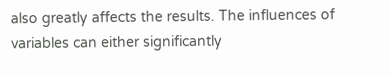also greatly affects the results. The influences of variables can either significantly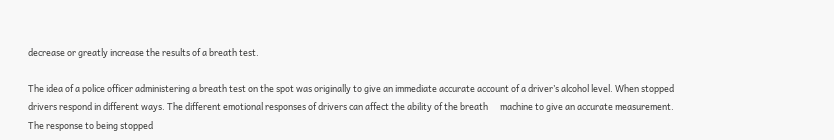decrease or greatly increase the results of a breath test.

The idea of a police officer administering a breath test on the spot was originally to give an immediate accurate account of a driver’s alcohol level. When stopped drivers respond in different ways. The different emotional responses of drivers can affect the ability of the breath      machine to give an accurate measurement. The response to being stopped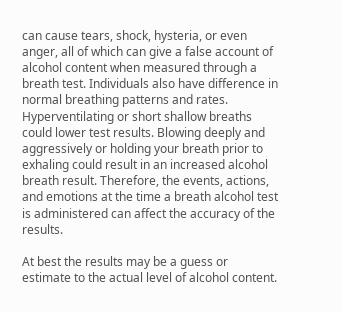can cause tears, shock, hysteria, or even anger, all of which can give a false account of alcohol content when measured through a breath test. Individuals also have difference in normal breathing patterns and rates. Hyperventilating or short shallow breaths could lower test results. Blowing deeply and aggressively or holding your breath prior to exhaling could result in an increased alcohol breath result. Therefore, the events, actions, and emotions at the time a breath alcohol test is administered can affect the accuracy of the results.

At best the results may be a guess or estimate to the actual level of alcohol content.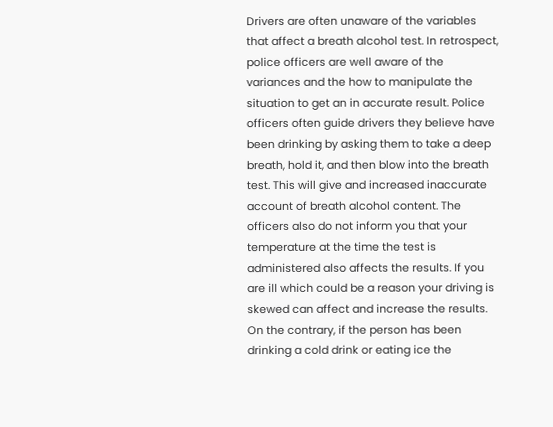Drivers are often unaware of the variables that affect a breath alcohol test. In retrospect, police officers are well aware of the variances and the how to manipulate the situation to get an in accurate result. Police officers often guide drivers they believe have been drinking by asking them to take a deep breath, hold it, and then blow into the breath test. This will give and increased inaccurate account of breath alcohol content. The officers also do not inform you that your temperature at the time the test is administered also affects the results. If you are ill which could be a reason your driving is skewed can affect and increase the results. On the contrary, if the person has been drinking a cold drink or eating ice the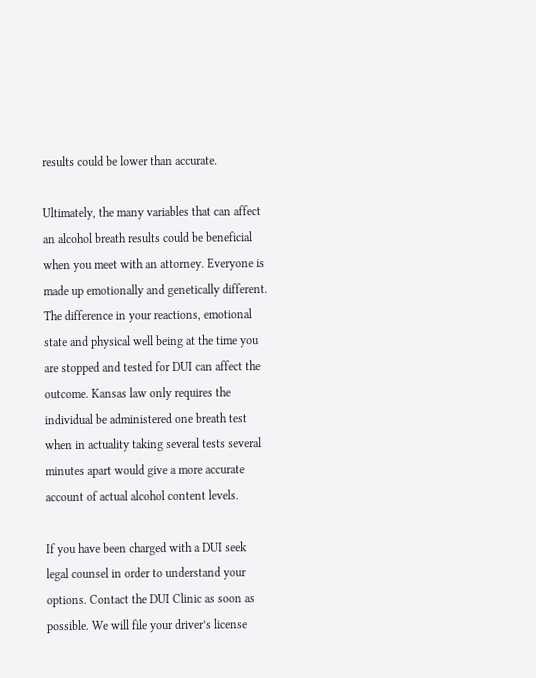results could be lower than accurate.

Ultimately, the many variables that can affect an alcohol breath results could be beneficial when you meet with an attorney. Everyone is made up emotionally and genetically different. The difference in your reactions, emotional state and physical well being at the time you are stopped and tested for DUI can affect the outcome. Kansas law only requires the individual be administered one breath test when in actuality taking several tests several minutes apart would give a more accurate account of actual alcohol content levels.

If you have been charged with a DUI seek legal counsel in order to understand your options. Contact the DUI Clinic as soon as possible. We will file your driver’s license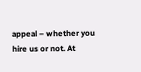appeal – whether you hire us or not. At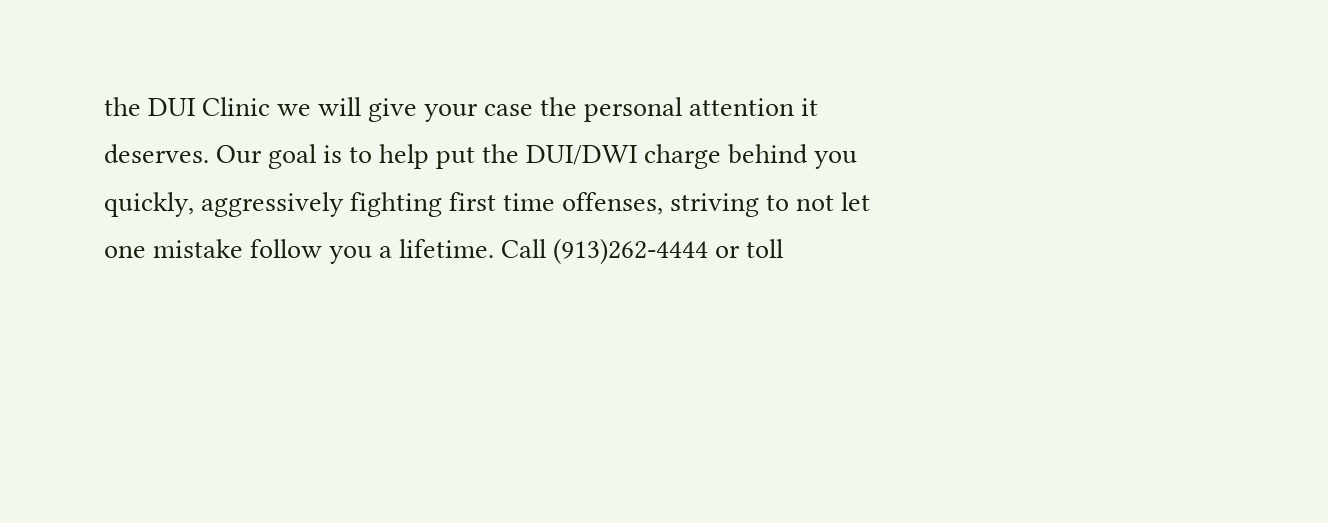the DUI Clinic we will give your case the personal attention it deserves. Our goal is to help put the DUI/DWI charge behind you quickly, aggressively fighting first time offenses, striving to not let one mistake follow you a lifetime. Call (913)262-4444 or toll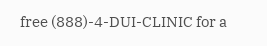free (888)-4-DUI-CLINIC for a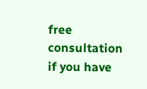free consultation if you have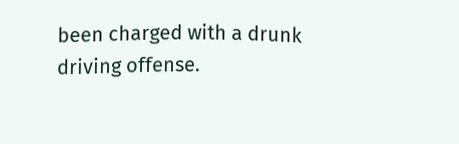been charged with a drunk driving offense.